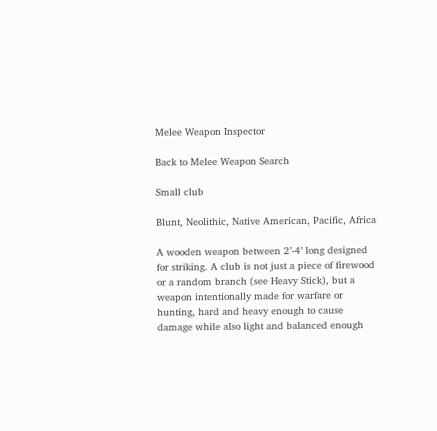Melee Weapon Inspector

Back to Melee Weapon Search

Small club

Blunt, Neolithic, Native American, Pacific, Africa

A wooden weapon between 2’-4’ long designed for striking. A club is not just a piece of firewood or a random branch (see Heavy Stick), but a weapon intentionally made for warfare or hunting, hard and heavy enough to cause damage while also light and balanced enough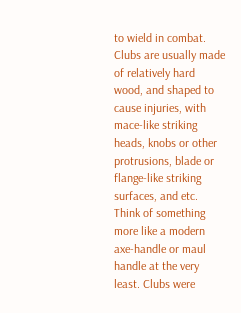to wield in combat. Clubs are usually made of relatively hard wood, and shaped to cause injuries, with mace-like striking heads, knobs or other protrusions, blade or flange-like striking surfaces, and etc. Think of something more like a modern axe-handle or maul handle at the very least. Clubs were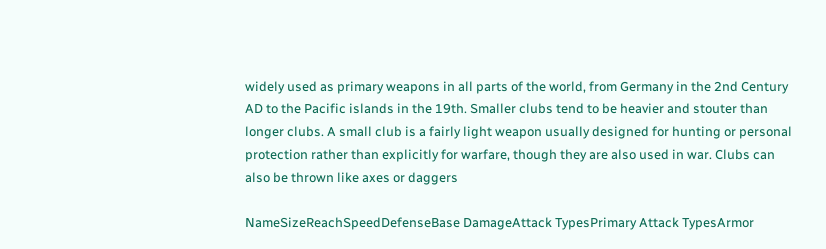widely used as primary weapons in all parts of the world, from Germany in the 2nd Century AD to the Pacific islands in the 19th. Smaller clubs tend to be heavier and stouter than longer clubs. A small club is a fairly light weapon usually designed for hunting or personal protection rather than explicitly for warfare, though they are also used in war. Clubs can also be thrown like axes or daggers

NameSizeReachSpeedDefenseBase DamageAttack TypesPrimary Attack TypesArmor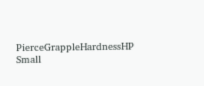PierceGrappleHardnessHP
Small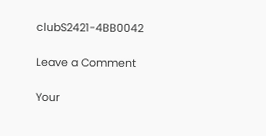clubS2421-4BB0042

Leave a Comment

Your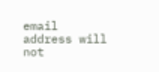email address will not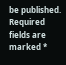be published. Required fields are marked *